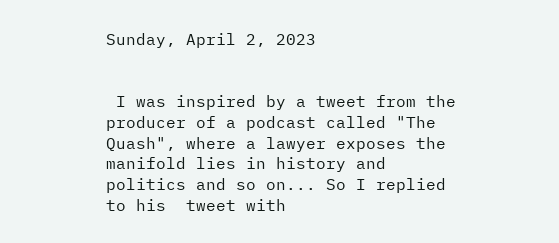Sunday, April 2, 2023


 I was inspired by a tweet from the producer of a podcast called "The Quash", where a lawyer exposes the manifold lies in history and politics and so on... So I replied to his  tweet with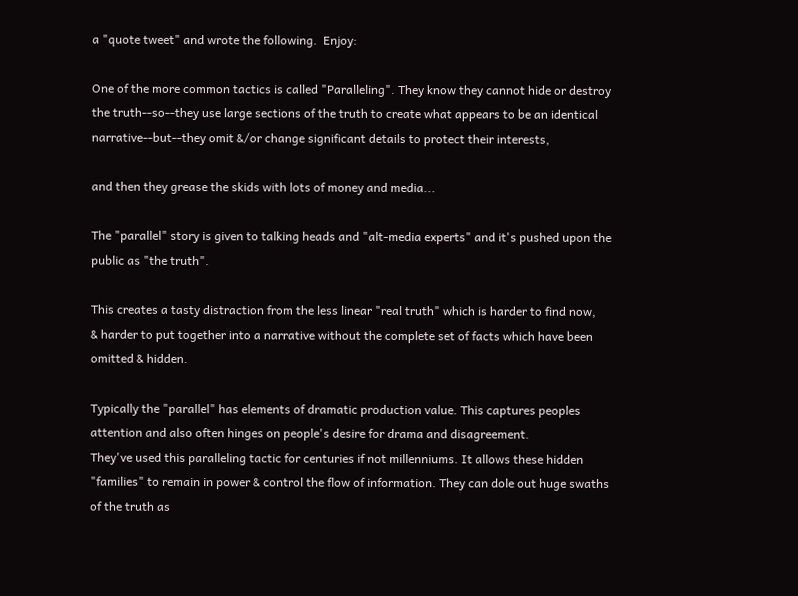a "quote tweet" and wrote the following.  Enjoy:

One of the more common tactics is called "Paralleling". They know they cannot hide or destroy the truth--so--they use large sections of the truth to create what appears to be an identical narrative--but--they omit &/or change significant details to protect their interests,

and then they grease the skids with lots of money and media...

The "parallel" story is given to talking heads and "alt-media experts" and it's pushed upon the public as "the truth".

This creates a tasty distraction from the less linear "real truth" which is harder to find now,
& harder to put together into a narrative without the complete set of facts which have been omitted & hidden.

Typically the "parallel" has elements of dramatic production value. This captures peoples attention and also often hinges on people's desire for drama and disagreement.
They've used this paralleling tactic for centuries if not millenniums. It allows these hidden "families" to remain in power & control the flow of information. They can dole out huge swaths of the truth as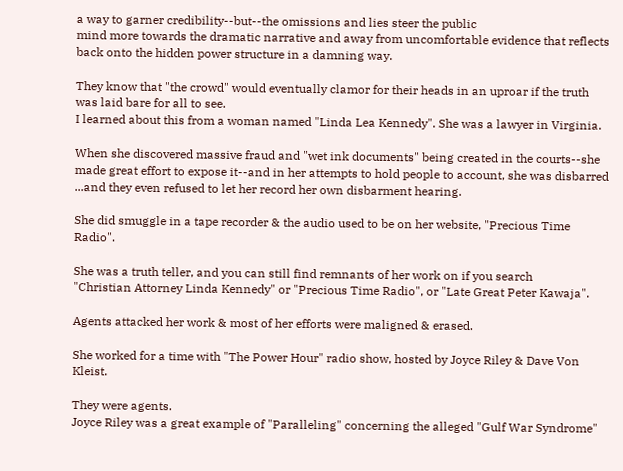a way to garner credibility--but--the omissions and lies steer the public
mind more towards the dramatic narrative and away from uncomfortable evidence that reflects back onto the hidden power structure in a damning way.

They know that "the crowd" would eventually clamor for their heads in an uproar if the truth was laid bare for all to see.
I learned about this from a woman named "Linda Lea Kennedy". She was a lawyer in Virginia.

When she discovered massive fraud and "wet ink documents" being created in the courts--she made great effort to expose it--and in her attempts to hold people to account, she was disbarred
...and they even refused to let her record her own disbarment hearing.

She did smuggle in a tape recorder & the audio used to be on her website, "Precious Time Radio".

She was a truth teller, and you can still find remnants of her work on if you search
"Christian Attorney Linda Kennedy" or "Precious Time Radio", or "Late Great Peter Kawaja".

Agents attacked her work & most of her efforts were maligned & erased.

She worked for a time with "The Power Hour" radio show, hosted by Joyce Riley & Dave Von Kleist.

They were agents.
Joyce Riley was a great example of "Paralleling" concerning the alleged "Gulf War Syndrome"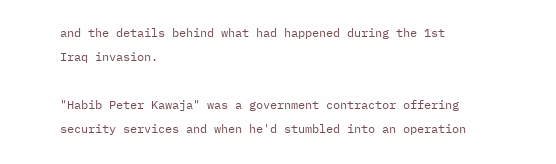and the details behind what had happened during the 1st Iraq invasion.

"Habib Peter Kawaja" was a government contractor offering security services and when he'd stumbled into an operation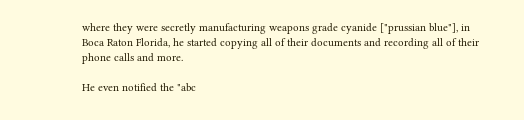where they were secretly manufacturing weapons grade cyanide ["prussian blue"], in Boca Raton Florida, he started copying all of their documents and recording all of their phone calls and more.

He even notified the "abc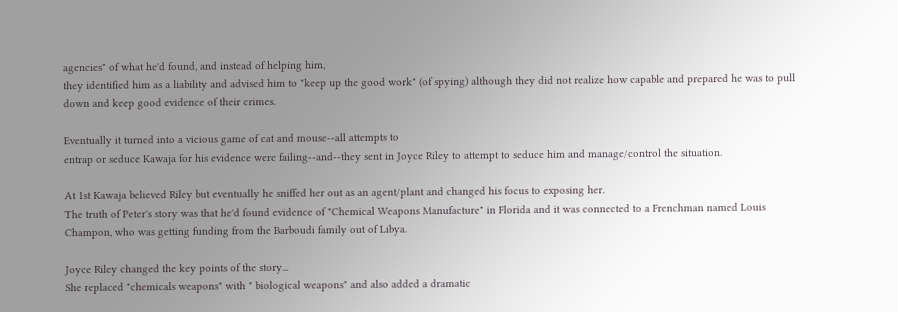agencies" of what he'd found, and instead of helping him,
they identified him as a liability and advised him to "keep up the good work" (of spying) although they did not realize how capable and prepared he was to pull down and keep good evidence of their crimes.

Eventually it turned into a vicious game of cat and mouse--all attempts to
entrap or seduce Kawaja for his evidence were failing--and--they sent in Joyce Riley to attempt to seduce him and manage/control the situation.

At 1st Kawaja believed Riley but eventually he sniffed her out as an agent/plant and changed his focus to exposing her.
The truth of Peter's story was that he'd found evidence of "Chemical Weapons Manufacture" in Florida and it was connected to a Frenchman named Louis Champon, who was getting funding from the Barboudi family out of Libya.

Joyce Riley changed the key points of the story...
She replaced "chemicals weapons" with " biological weapons" and also added a dramatic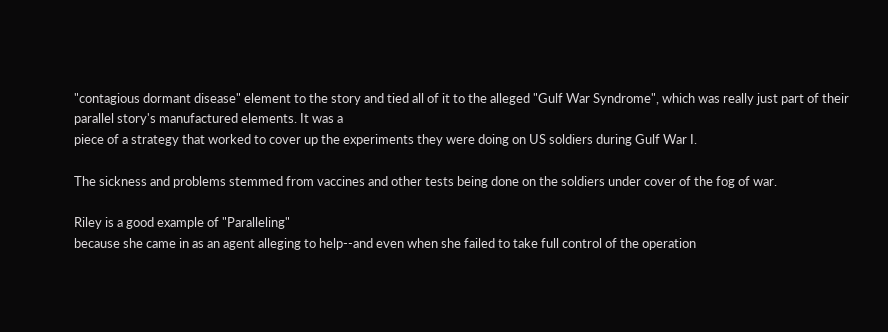"contagious dormant disease" element to the story and tied all of it to the alleged "Gulf War Syndrome", which was really just part of their parallel story's manufactured elements. It was a
piece of a strategy that worked to cover up the experiments they were doing on US soldiers during Gulf War I.

The sickness and problems stemmed from vaccines and other tests being done on the soldiers under cover of the fog of war.

Riley is a good example of "Paralleling"
because she came in as an agent alleging to help--and even when she failed to take full control of the operation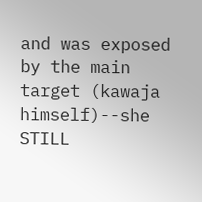and was exposed by the main target (kawaja himself)--she STILL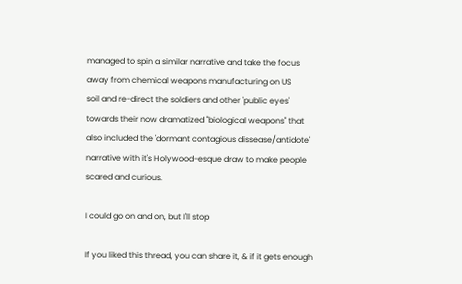managed to spin a similar narrative and take the focus away from chemical weapons manufacturing on US
soil and re-direct the soldiers and other 'public eyes' towards their now dramatized "biological weapons" that also included the 'dormant contagious dissease/antidote' narrative with it's Holywood-esque draw to make people scared and curious.

I could go on and on, but I'll stop

If you liked this thread, you can share it, & if it gets enough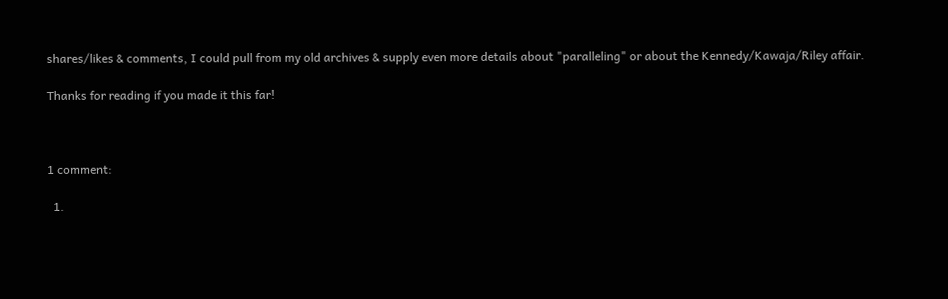shares/likes & comments, I could pull from my old archives & supply even more details about "paralleling" or about the Kennedy/Kawaja/Riley affair.

Thanks for reading if you made it this far!



1 comment:

  1.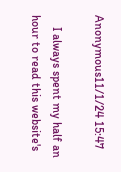Anonymous11/1/24 15:47

    I always spent my half an hour to read this website's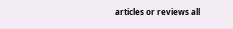articles or reviews all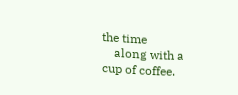the time
    along with a cup of coffee.